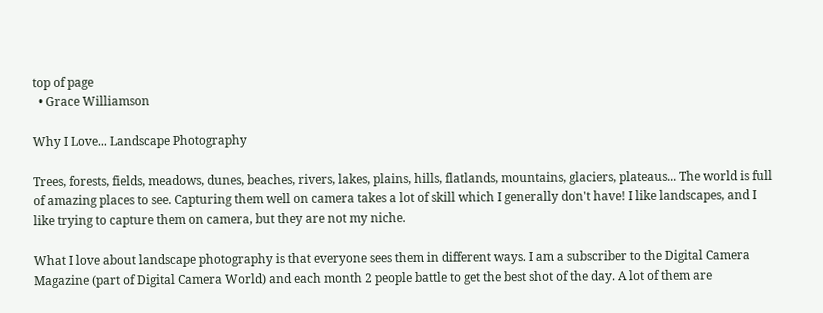top of page
  • Grace Williamson

Why I Love... Landscape Photography

Trees, forests, fields, meadows, dunes, beaches, rivers, lakes, plains, hills, flatlands, mountains, glaciers, plateaus... The world is full of amazing places to see. Capturing them well on camera takes a lot of skill which I generally don't have! I like landscapes, and I like trying to capture them on camera, but they are not my niche.

What I love about landscape photography is that everyone sees them in different ways. I am a subscriber to the Digital Camera Magazine (part of Digital Camera World) and each month 2 people battle to get the best shot of the day. A lot of them are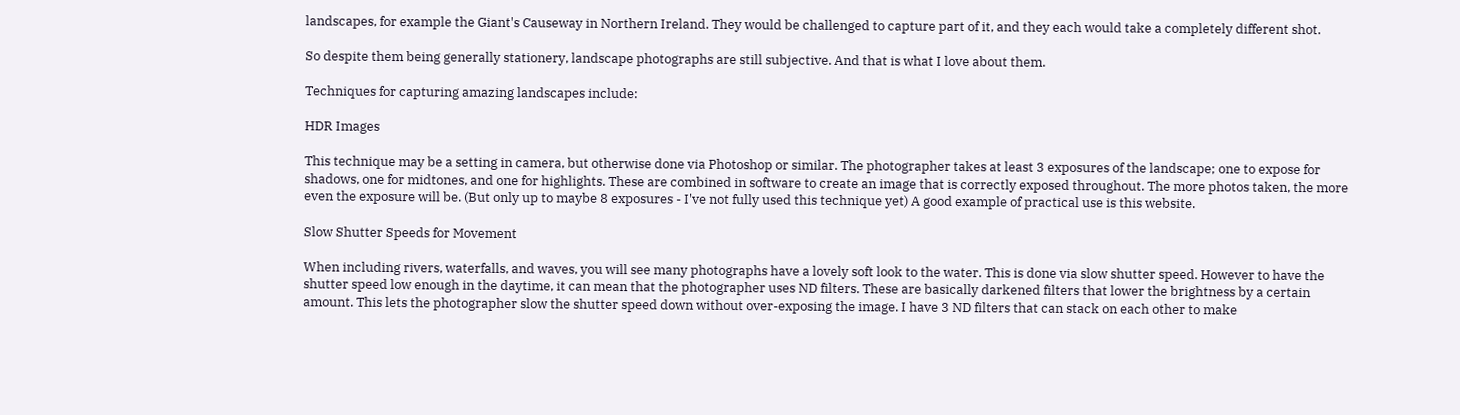landscapes, for example the Giant's Causeway in Northern Ireland. They would be challenged to capture part of it, and they each would take a completely different shot.

So despite them being generally stationery, landscape photographs are still subjective. And that is what I love about them.

Techniques for capturing amazing landscapes include:

HDR Images

This technique may be a setting in camera, but otherwise done via Photoshop or similar. The photographer takes at least 3 exposures of the landscape; one to expose for shadows, one for midtones, and one for highlights. These are combined in software to create an image that is correctly exposed throughout. The more photos taken, the more even the exposure will be. (But only up to maybe 8 exposures - I've not fully used this technique yet) A good example of practical use is this website.

Slow Shutter Speeds for Movement

When including rivers, waterfalls, and waves, you will see many photographs have a lovely soft look to the water. This is done via slow shutter speed. However to have the shutter speed low enough in the daytime, it can mean that the photographer uses ND filters. These are basically darkened filters that lower the brightness by a certain amount. This lets the photographer slow the shutter speed down without over-exposing the image. I have 3 ND filters that can stack on each other to make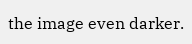the image even darker.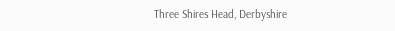Three Shires Head, Derbyshire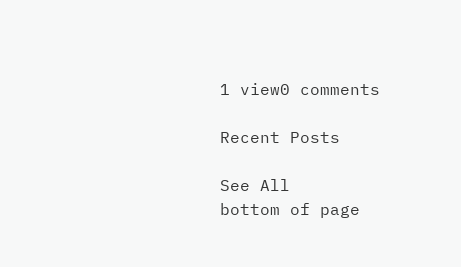1 view0 comments

Recent Posts

See All
bottom of page